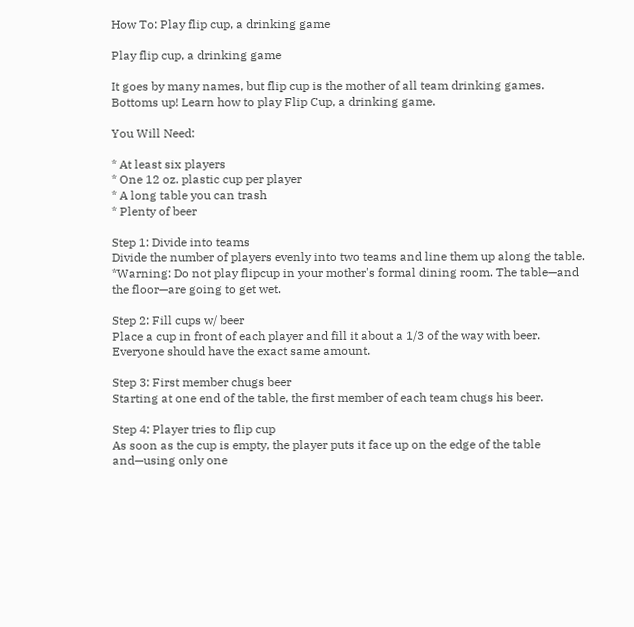How To: Play flip cup, a drinking game

Play flip cup, a drinking game

It goes by many names, but flip cup is the mother of all team drinking games. Bottoms up! Learn how to play Flip Cup, a drinking game.

You Will Need:

* At least six players
* One 12 oz. plastic cup per player
* A long table you can trash
* Plenty of beer

Step 1: Divide into teams
Divide the number of players evenly into two teams and line them up along the table.
*Warning: Do not play flipcup in your mother's formal dining room. The table—and the floor—are going to get wet.

Step 2: Fill cups w/ beer
Place a cup in front of each player and fill it about a 1/3 of the way with beer. Everyone should have the exact same amount.

Step 3: First member chugs beer
Starting at one end of the table, the first member of each team chugs his beer.

Step 4: Player tries to flip cup
As soon as the cup is empty, the player puts it face up on the edge of the table and—using only one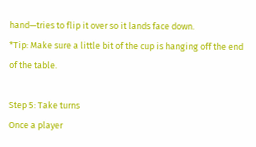hand—tries to flip it over so it lands face down.
*Tip: Make sure a little bit of the cup is hanging off the end of the table.

Step 5: Take turns
Once a player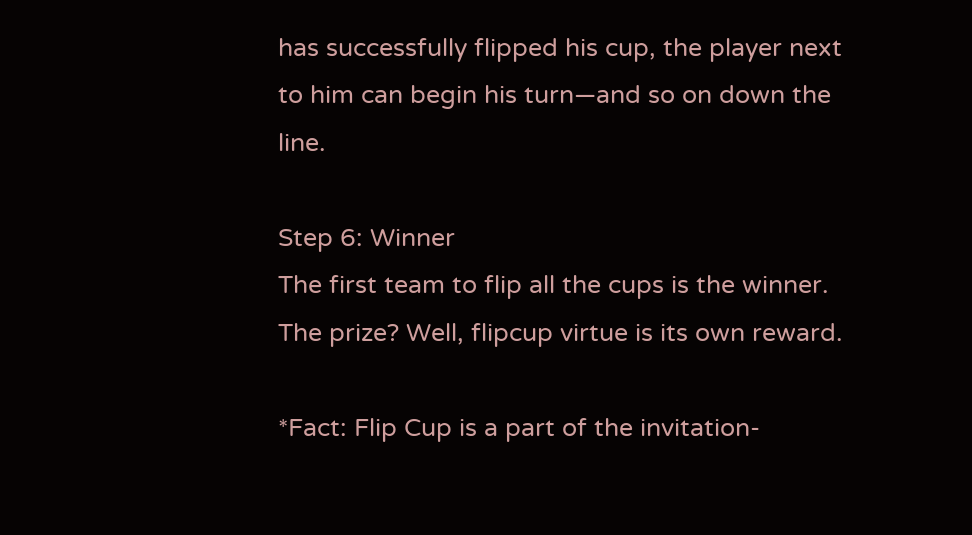has successfully flipped his cup, the player next to him can begin his turn—and so on down the line.

Step 6: Winner
The first team to flip all the cups is the winner. The prize? Well, flipcup virtue is its own reward.

*Fact: Flip Cup is a part of the invitation-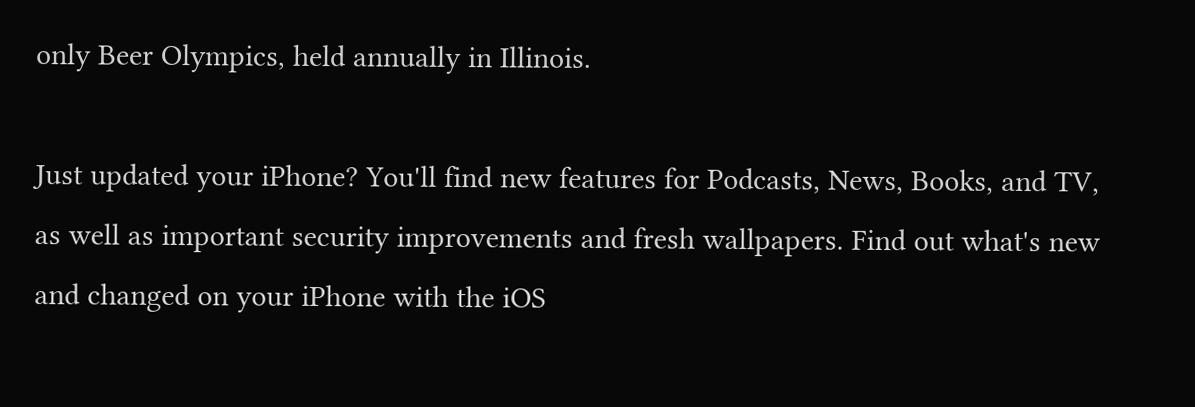only Beer Olympics, held annually in Illinois.

Just updated your iPhone? You'll find new features for Podcasts, News, Books, and TV, as well as important security improvements and fresh wallpapers. Find out what's new and changed on your iPhone with the iOS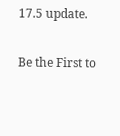17.5 update.

Be the First to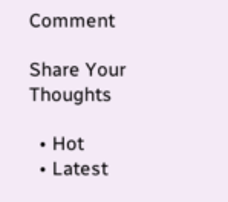Comment

Share Your Thoughts

  • Hot
  • Latest